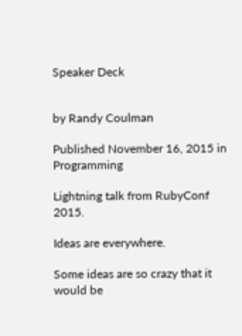Speaker Deck


by Randy Coulman

Published November 16, 2015 in Programming

Lightning talk from RubyConf 2015.

Ideas are everywhere.

Some ideas are so crazy that it would be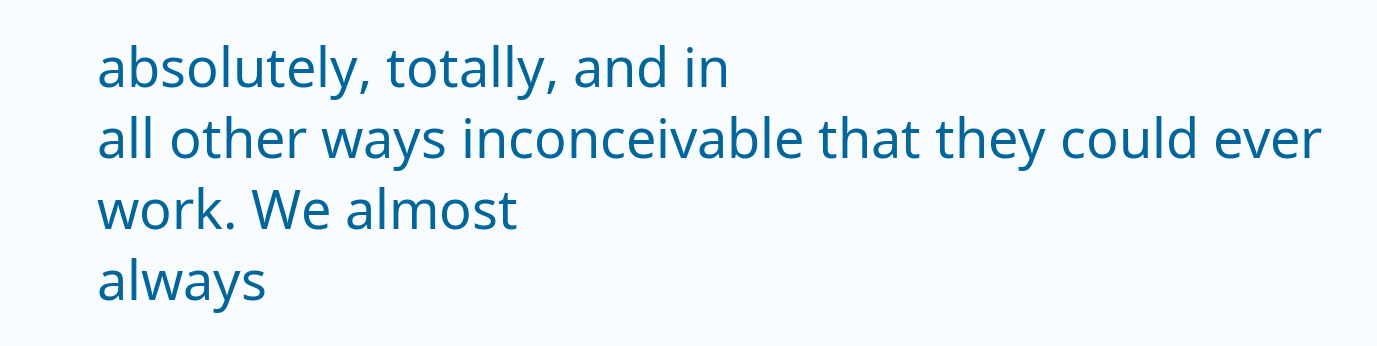absolutely, totally, and in
all other ways inconceivable that they could ever work. We almost
always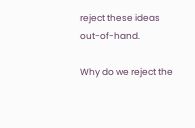reject these ideas out-of-hand.

Why do we reject the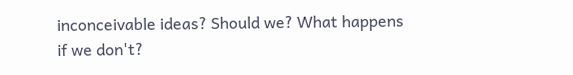inconceivable ideas? Should we? What happens if we don't?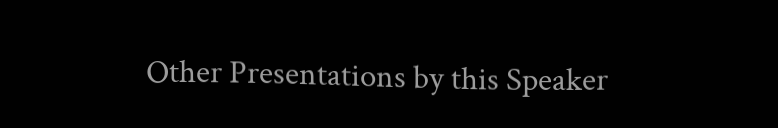Other Presentations by this Speaker